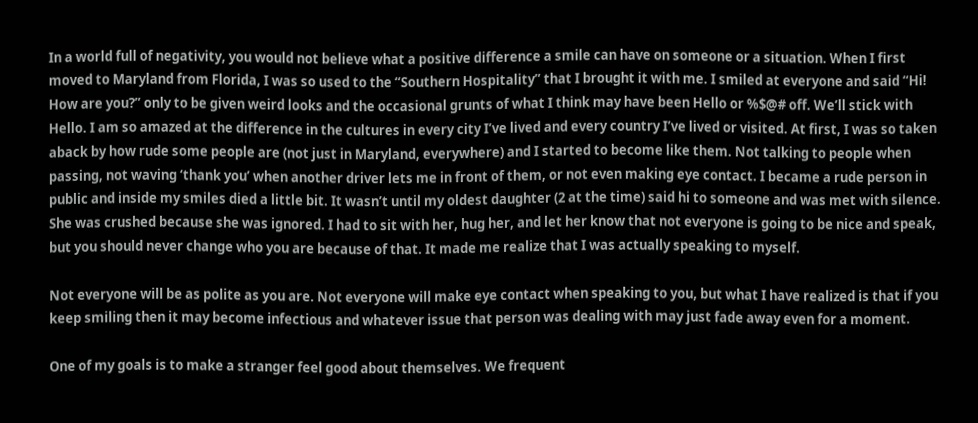In a world full of negativity, you would not believe what a positive difference a smile can have on someone or a situation. When I first moved to Maryland from Florida, I was so used to the “Southern Hospitality” that I brought it with me. I smiled at everyone and said “Hi! How are you?” only to be given weird looks and the occasional grunts of what I think may have been Hello or %$@# off. We’ll stick with Hello. I am so amazed at the difference in the cultures in every city I’ve lived and every country I’ve lived or visited. At first, I was so taken aback by how rude some people are (not just in Maryland, everywhere) and I started to become like them. Not talking to people when passing, not waving ‘thank you’ when another driver lets me in front of them, or not even making eye contact. I became a rude person in public and inside my smiles died a little bit. It wasn’t until my oldest daughter (2 at the time) said hi to someone and was met with silence. She was crushed because she was ignored. I had to sit with her, hug her, and let her know that not everyone is going to be nice and speak, but you should never change who you are because of that. It made me realize that I was actually speaking to myself.

Not everyone will be as polite as you are. Not everyone will make eye contact when speaking to you, but what I have realized is that if you keep smiling then it may become infectious and whatever issue that person was dealing with may just fade away even for a moment.

One of my goals is to make a stranger feel good about themselves. We frequent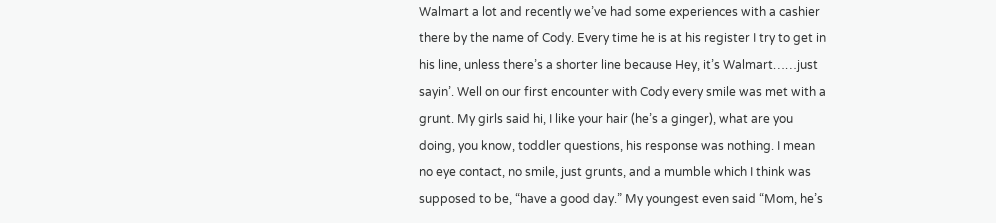Walmart a lot and recently we’ve had some experiences with a cashier there by the name of Cody. Every time he is at his register I try to get in his line, unless there’s a shorter line because Hey, it’s Walmart……just sayin’. Well on our first encounter with Cody every smile was met with a grunt. My girls said hi, I like your hair (he’s a ginger), what are you doing, you know, toddler questions, his response was nothing. I mean no eye contact, no smile, just grunts, and a mumble which I think was supposed to be, “have a good day.” My youngest even said “Mom, he’s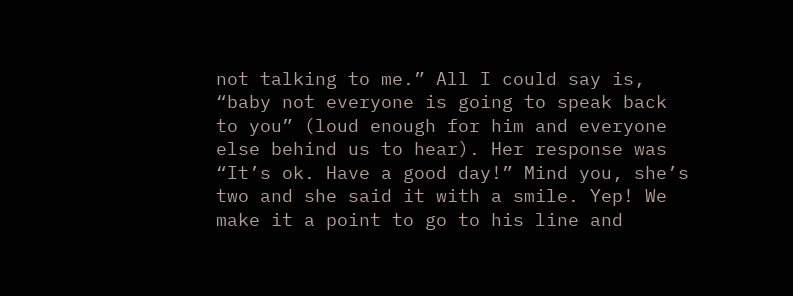not talking to me.” All I could say is, “baby not everyone is going to speak back to you” (loud enough for him and everyone else behind us to hear). Her response was “It’s ok. Have a good day!” Mind you, she’s two and she said it with a smile. Yep! We make it a point to go to his line and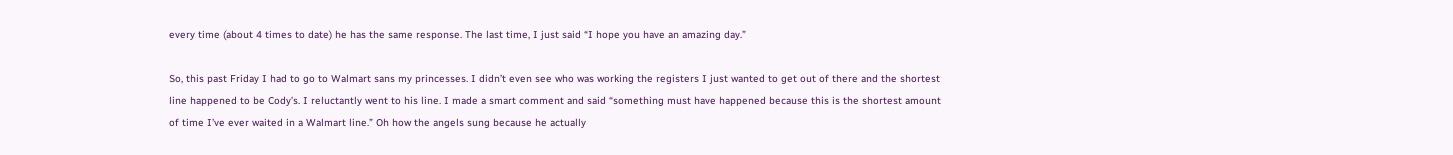every time (about 4 times to date) he has the same response. The last time, I just said “I hope you have an amazing day.”

So, this past Friday I had to go to Walmart sans my princesses. I didn’t even see who was working the registers I just wanted to get out of there and the shortest line happened to be Cody’s. I reluctantly went to his line. I made a smart comment and said “something must have happened because this is the shortest amount of time I’ve ever waited in a Walmart line.” Oh how the angels sung because he actually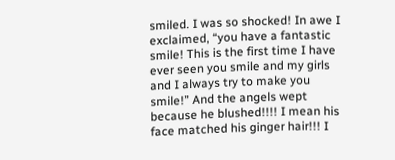smiled. I was so shocked! In awe I exclaimed, “you have a fantastic smile! This is the first time I have ever seen you smile and my girls and I always try to make you smile!” And the angels wept because he blushed!!!! I mean his face matched his ginger hair!!! I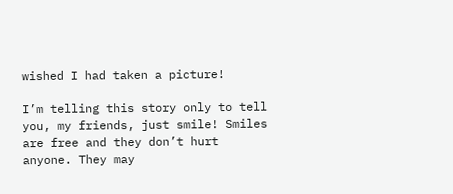wished I had taken a picture!

I’m telling this story only to tell you, my friends, just smile! Smiles are free and they don’t hurt anyone. They may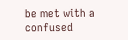be met with a confused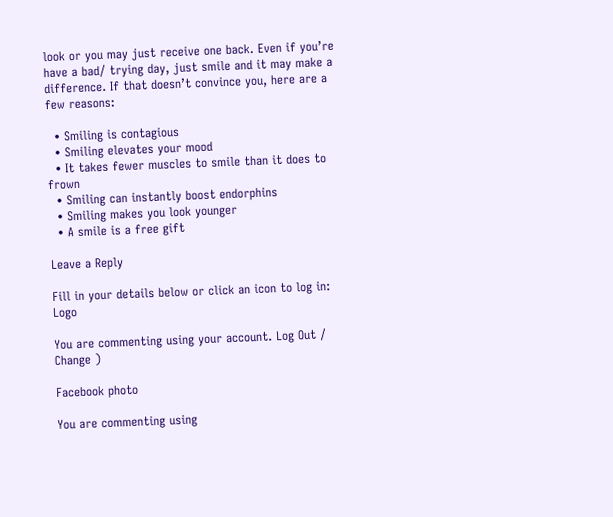look or you may just receive one back. Even if you’re have a bad/ trying day, just smile and it may make a difference. If that doesn’t convince you, here are a few reasons:

  • Smiling is contagious
  • Smiling elevates your mood
  • It takes fewer muscles to smile than it does to frown
  • Smiling can instantly boost endorphins
  • Smiling makes you look younger
  • A smile is a free gift

Leave a Reply

Fill in your details below or click an icon to log in: Logo

You are commenting using your account. Log Out /  Change )

Facebook photo

You are commenting using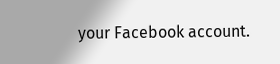your Facebook account.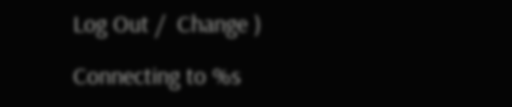Log Out /  Change )

Connecting to %s